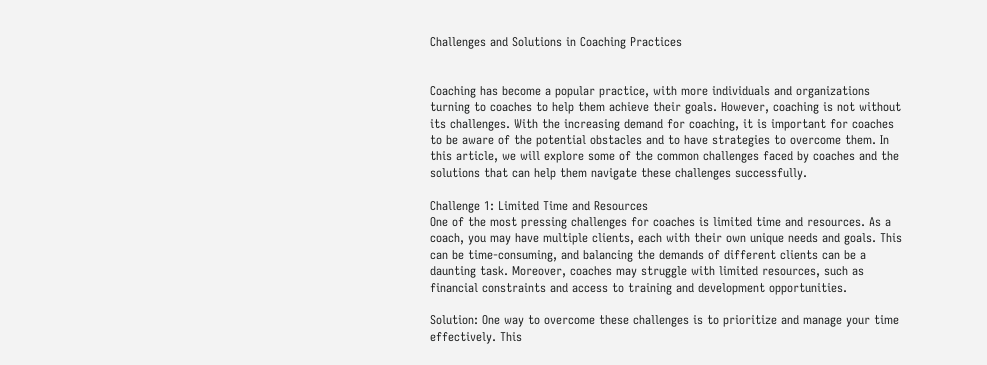Challenges and Solutions in Coaching Practices


Coaching has become a popular practice, with more individuals and organizations turning to coaches to help them achieve their goals. However, coaching is not without its challenges. With the increasing demand for coaching, it is important for coaches to be aware of the potential obstacles and to have strategies to overcome them. In this article, we will explore some of the common challenges faced by coaches and the solutions that can help them navigate these challenges successfully.

Challenge 1: Limited Time and Resources
One of the most pressing challenges for coaches is limited time and resources. As a coach, you may have multiple clients, each with their own unique needs and goals. This can be time-consuming, and balancing the demands of different clients can be a daunting task. Moreover, coaches may struggle with limited resources, such as financial constraints and access to training and development opportunities.

Solution: One way to overcome these challenges is to prioritize and manage your time effectively. This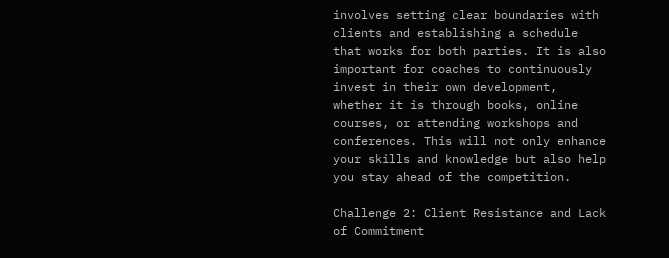involves setting clear boundaries with clients and establishing a schedule that works for both parties. It is also important for coaches to continuously invest in their own development, whether it is through books, online courses, or attending workshops and conferences. This will not only enhance your skills and knowledge but also help you stay ahead of the competition.

Challenge 2: Client Resistance and Lack of Commitment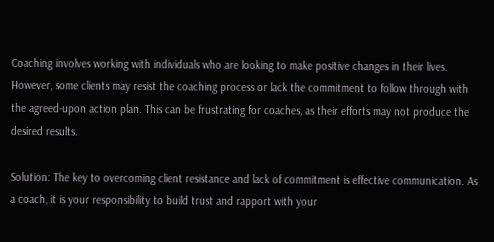Coaching involves working with individuals who are looking to make positive changes in their lives. However, some clients may resist the coaching process or lack the commitment to follow through with the agreed-upon action plan. This can be frustrating for coaches, as their efforts may not produce the desired results.

Solution: The key to overcoming client resistance and lack of commitment is effective communication. As a coach, it is your responsibility to build trust and rapport with your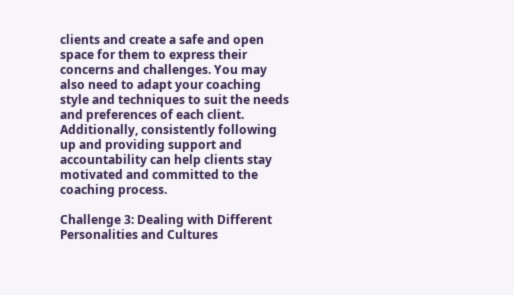clients and create a safe and open space for them to express their concerns and challenges. You may also need to adapt your coaching style and techniques to suit the needs and preferences of each client. Additionally, consistently following up and providing support and accountability can help clients stay motivated and committed to the coaching process.

Challenge 3: Dealing with Different Personalities and Cultures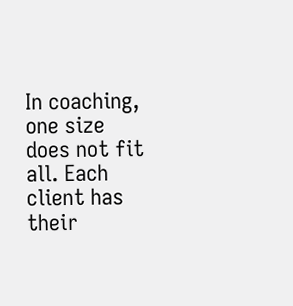In coaching, one size does not fit all. Each client has their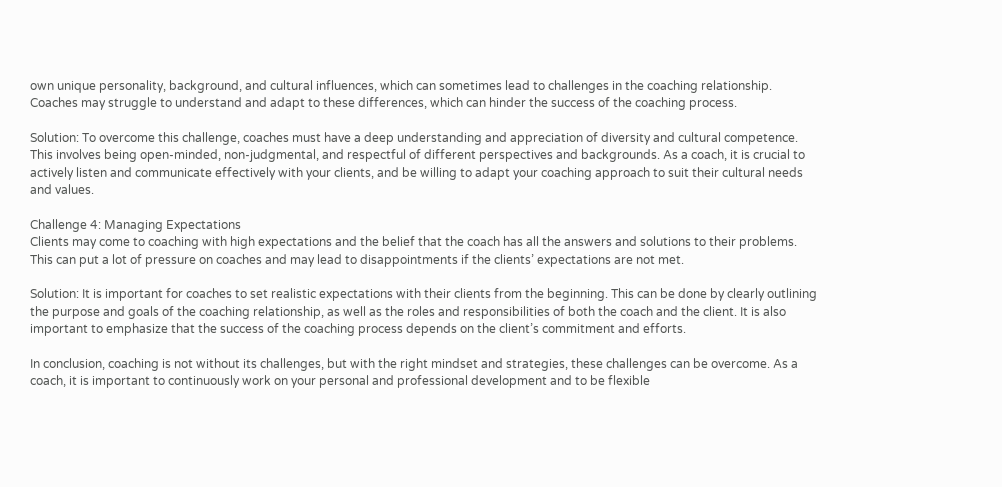own unique personality, background, and cultural influences, which can sometimes lead to challenges in the coaching relationship. Coaches may struggle to understand and adapt to these differences, which can hinder the success of the coaching process.

Solution: To overcome this challenge, coaches must have a deep understanding and appreciation of diversity and cultural competence. This involves being open-minded, non-judgmental, and respectful of different perspectives and backgrounds. As a coach, it is crucial to actively listen and communicate effectively with your clients, and be willing to adapt your coaching approach to suit their cultural needs and values.

Challenge 4: Managing Expectations
Clients may come to coaching with high expectations and the belief that the coach has all the answers and solutions to their problems. This can put a lot of pressure on coaches and may lead to disappointments if the clients’ expectations are not met.

Solution: It is important for coaches to set realistic expectations with their clients from the beginning. This can be done by clearly outlining the purpose and goals of the coaching relationship, as well as the roles and responsibilities of both the coach and the client. It is also important to emphasize that the success of the coaching process depends on the client’s commitment and efforts.

In conclusion, coaching is not without its challenges, but with the right mindset and strategies, these challenges can be overcome. As a coach, it is important to continuously work on your personal and professional development and to be flexible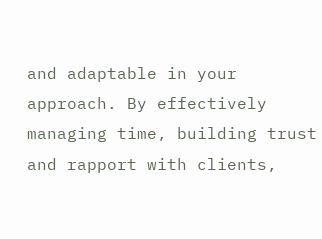and adaptable in your approach. By effectively managing time, building trust and rapport with clients,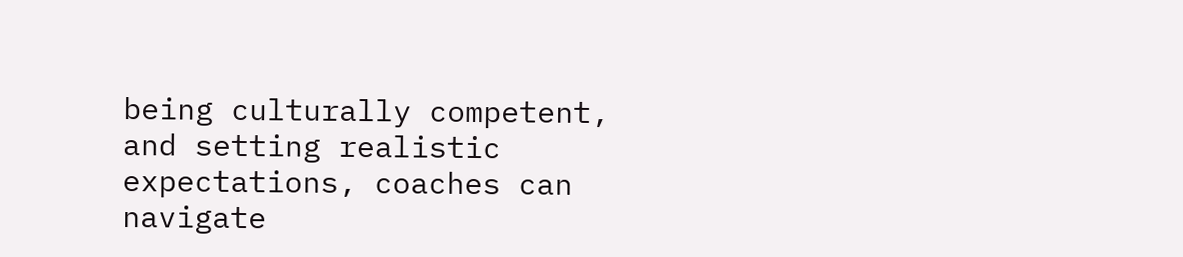being culturally competent, and setting realistic expectations, coaches can navigate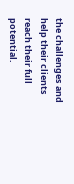the challenges and help their clients reach their full potential.